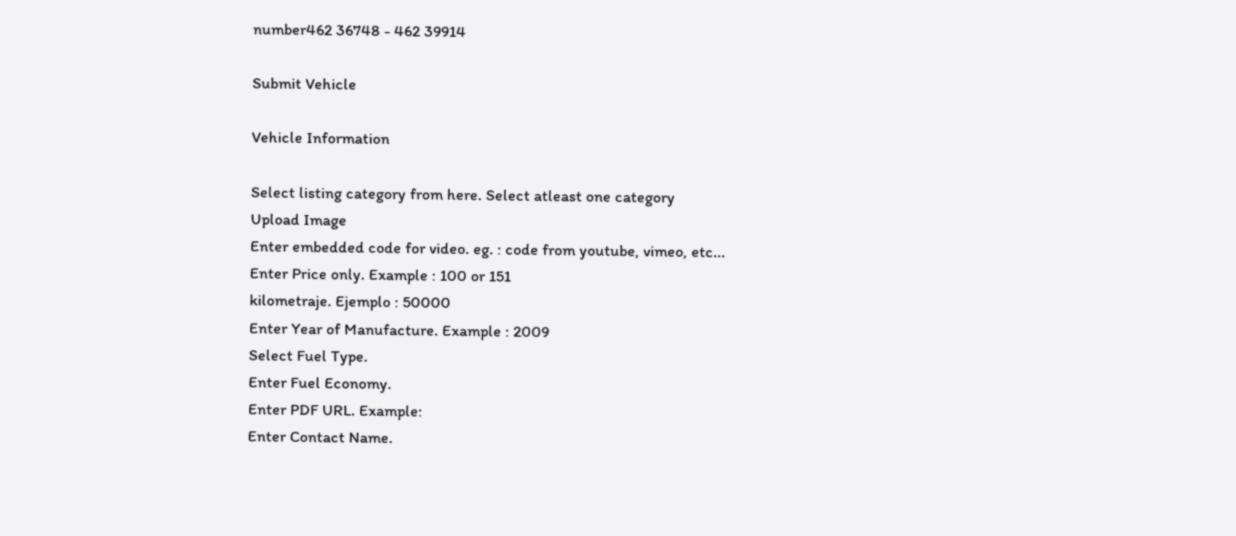number462 36748 - 462 39914

Submit Vehicle

Vehicle Information

Select listing category from here. Select atleast one category
Upload Image
Enter embedded code for video. eg. : code from youtube, vimeo, etc...
Enter Price only. Example : 100 or 151
kilometraje. Ejemplo : 50000
Enter Year of Manufacture. Example : 2009
Select Fuel Type.
Enter Fuel Economy.
Enter PDF URL. Example:
Enter Contact Name.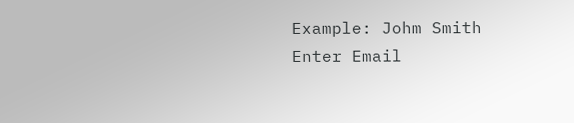Example: Johm Smith
Enter Email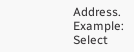Address. Example:
Select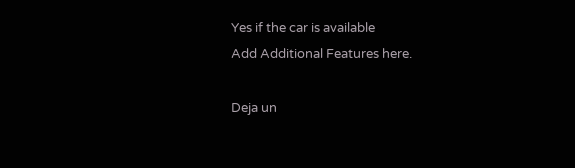Yes if the car is available
Add Additional Features here.

Deja un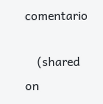comentario

    (shared on